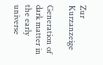Zur Kurzanzeige

Generation of dark matter in the early universe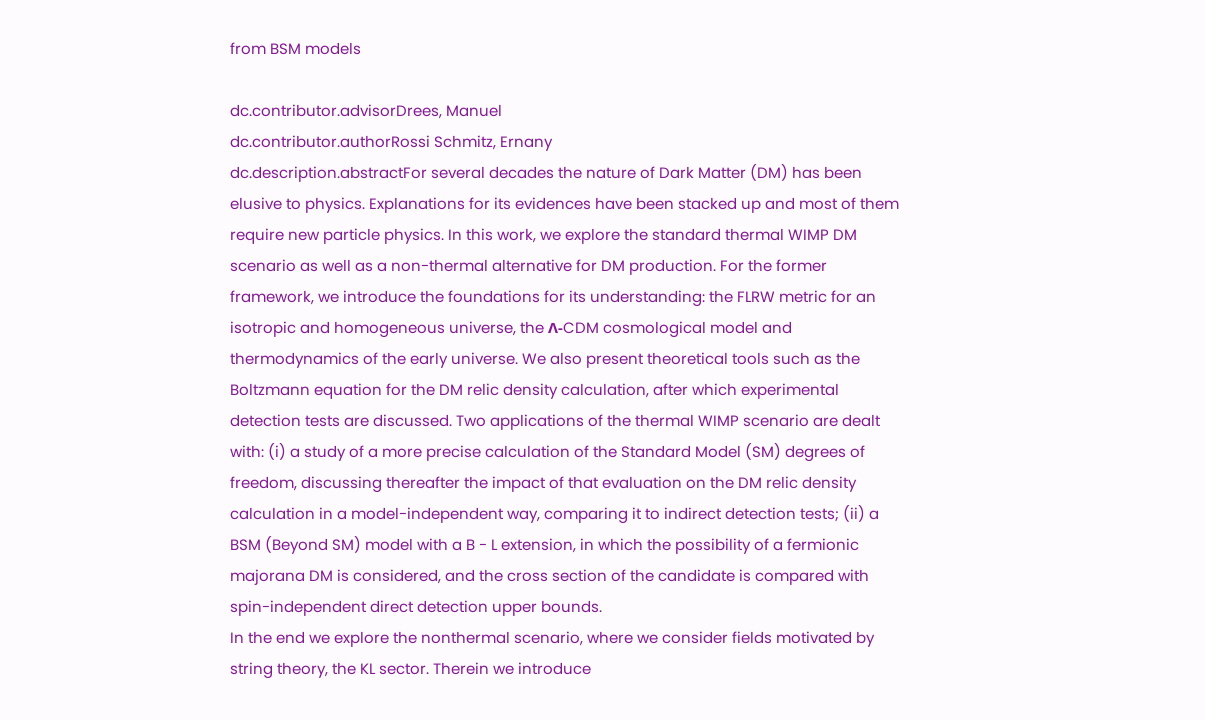from BSM models

dc.contributor.advisorDrees, Manuel
dc.contributor.authorRossi Schmitz, Ernany
dc.description.abstractFor several decades the nature of Dark Matter (DM) has been elusive to physics. Explanations for its evidences have been stacked up and most of them require new particle physics. In this work, we explore the standard thermal WIMP DM scenario as well as a non-thermal alternative for DM production. For the former framework, we introduce the foundations for its understanding: the FLRW metric for an isotropic and homogeneous universe, the Λ-CDM cosmological model and thermodynamics of the early universe. We also present theoretical tools such as the Boltzmann equation for the DM relic density calculation, after which experimental detection tests are discussed. Two applications of the thermal WIMP scenario are dealt with: (i) a study of a more precise calculation of the Standard Model (SM) degrees of freedom, discussing thereafter the impact of that evaluation on the DM relic density calculation in a model-independent way, comparing it to indirect detection tests; (ii) a BSM (Beyond SM) model with a B - L extension, in which the possibility of a fermionic majorana DM is considered, and the cross section of the candidate is compared with spin-independent direct detection upper bounds.
In the end we explore the nonthermal scenario, where we consider fields motivated by string theory, the KL sector. Therein we introduce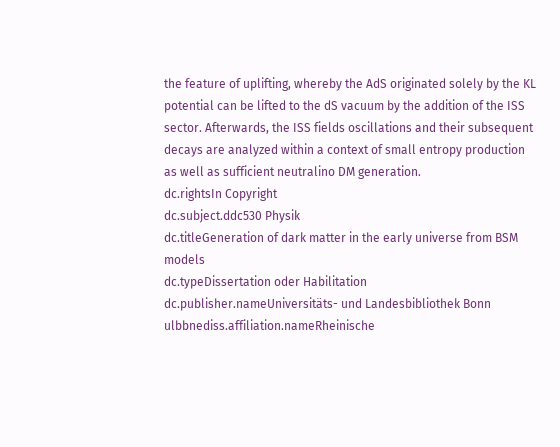the feature of uplifting, whereby the AdS originated solely by the KL potential can be lifted to the dS vacuum by the addition of the ISS sector. Afterwards, the ISS fields oscillations and their subsequent decays are analyzed within a context of small entropy production as well as sufficient neutralino DM generation.
dc.rightsIn Copyright
dc.subject.ddc530 Physik
dc.titleGeneration of dark matter in the early universe from BSM models
dc.typeDissertation oder Habilitation
dc.publisher.nameUniversitäts- und Landesbibliothek Bonn
ulbbnediss.affiliation.nameRheinische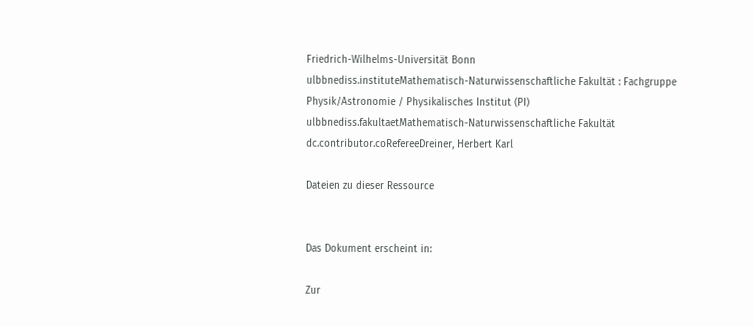Friedrich-Wilhelms-Universität Bonn
ulbbnediss.instituteMathematisch-Naturwissenschaftliche Fakultät : Fachgruppe Physik/Astronomie / Physikalisches Institut (PI)
ulbbnediss.fakultaetMathematisch-Naturwissenschaftliche Fakultät
dc.contributor.coRefereeDreiner, Herbert Karl

Dateien zu dieser Ressource


Das Dokument erscheint in:

Zur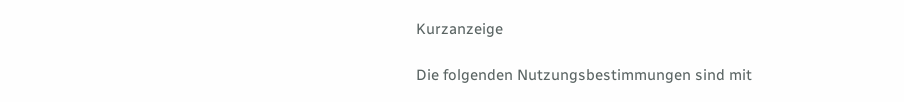Kurzanzeige

Die folgenden Nutzungsbestimmungen sind mit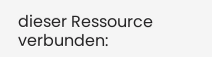dieser Ressource verbunden: